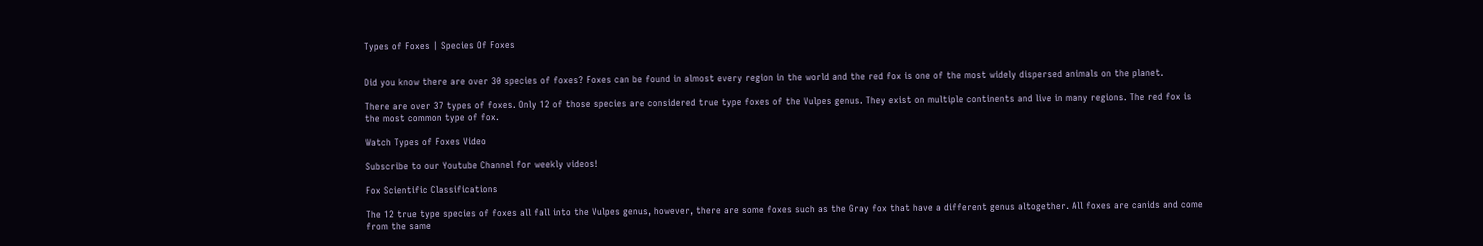Types of Foxes | Species Of Foxes


Did you know there are over 30 species of foxes? Foxes can be found in almost every region in the world and the red fox is one of the most widely dispersed animals on the planet.

There are over 37 types of foxes. Only 12 of those species are considered true type foxes of the Vulpes genus. They exist on multiple continents and live in many regions. The red fox is the most common type of fox.

Watch Types of Foxes Video

Subscribe to our Youtube Channel for weekly videos!

Fox Scientific Classifications

The 12 true type species of foxes all fall into the Vulpes genus, however, there are some foxes such as the Gray fox that have a different genus altogether. All foxes are canids and come from the same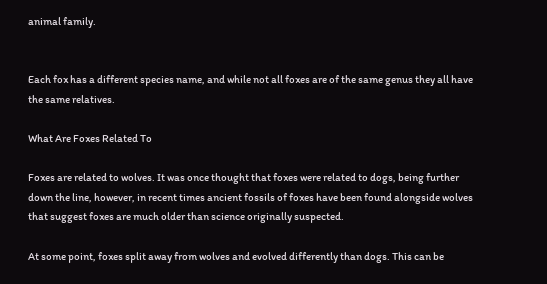animal family.


Each fox has a different species name, and while not all foxes are of the same genus they all have the same relatives.

What Are Foxes Related To

Foxes are related to wolves. It was once thought that foxes were related to dogs, being further down the line, however, in recent times ancient fossils of foxes have been found alongside wolves that suggest foxes are much older than science originally suspected.

At some point, foxes split away from wolves and evolved differently than dogs. This can be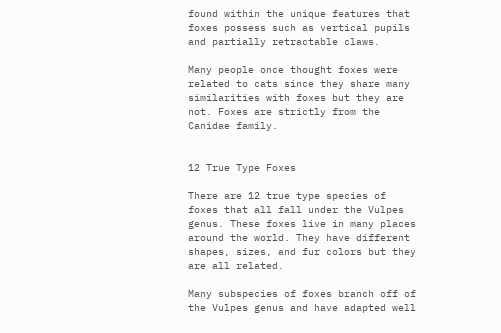found within the unique features that foxes possess such as vertical pupils and partially retractable claws.

Many people once thought foxes were related to cats since they share many similarities with foxes but they are not. Foxes are strictly from the Canidae family.


12 True Type Foxes

There are 12 true type species of foxes that all fall under the Vulpes genus. These foxes live in many places around the world. They have different shapes, sizes, and fur colors but they are all related.

Many subspecies of foxes branch off of the Vulpes genus and have adapted well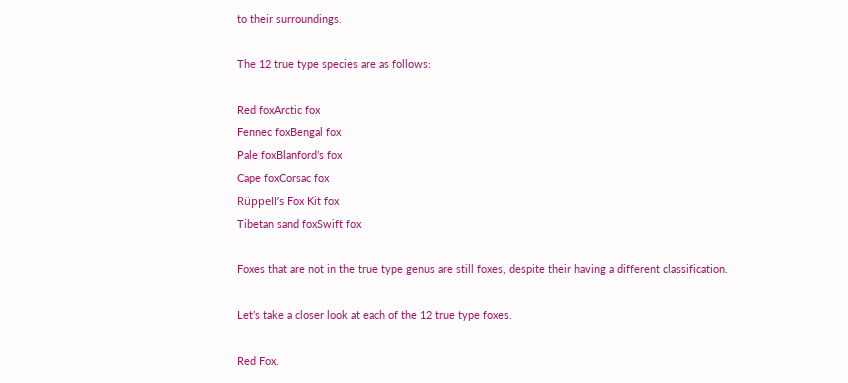to their surroundings.

The 12 true type species are as follows:

Red foxArctic fox
Fennec foxBengal fox
Pale foxBlanford’s fox
Cape foxCorsac fox
Rüppell’s Fox Kit fox
Tibetan sand foxSwift fox

Foxes that are not in the true type genus are still foxes, despite their having a different classification.

Let’s take a closer look at each of the 12 true type foxes.

Red Fox.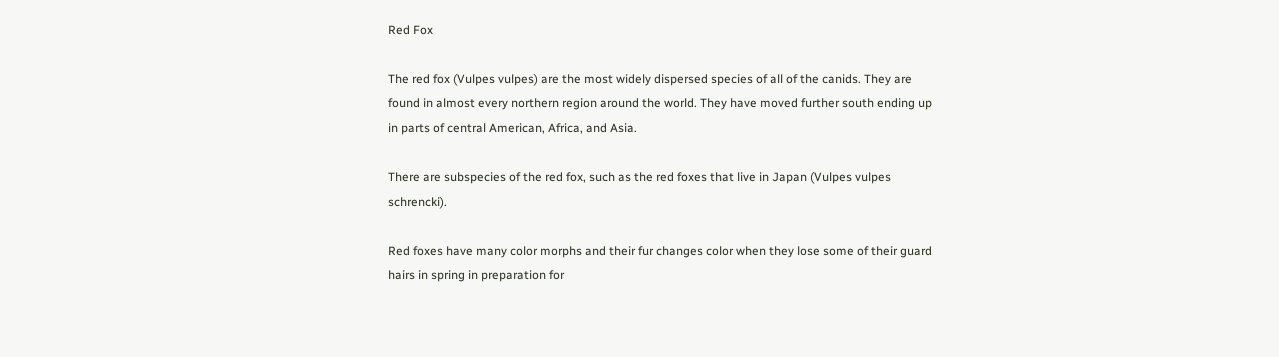Red Fox

The red fox (Vulpes vulpes) are the most widely dispersed species of all of the canids. They are found in almost every northern region around the world. They have moved further south ending up in parts of central American, Africa, and Asia.

There are subspecies of the red fox, such as the red foxes that live in Japan (Vulpes vulpes schrencki).

Red foxes have many color morphs and their fur changes color when they lose some of their guard hairs in spring in preparation for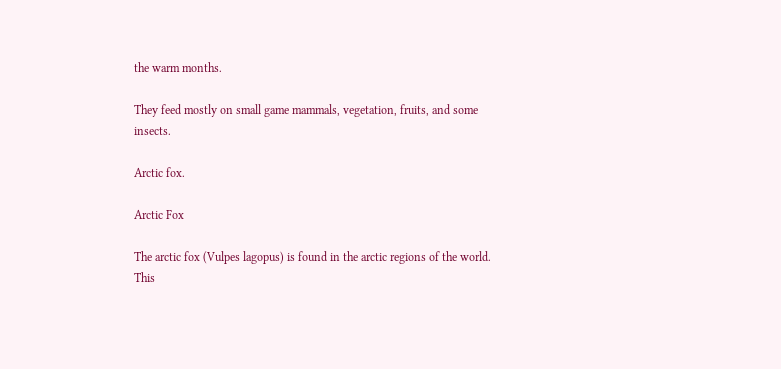the warm months.

They feed mostly on small game mammals, vegetation, fruits, and some insects.

Arctic fox.

Arctic Fox

The arctic fox (Vulpes lagopus) is found in the arctic regions of the world. This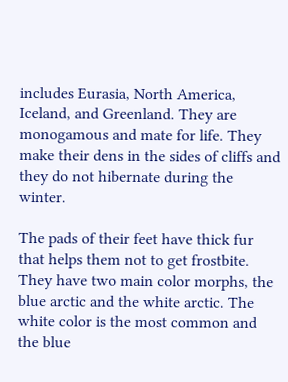includes Eurasia, North America, Iceland, and Greenland. They are monogamous and mate for life. They make their dens in the sides of cliffs and they do not hibernate during the winter.

The pads of their feet have thick fur that helps them not to get frostbite. They have two main color morphs, the blue arctic and the white arctic. The white color is the most common and the blue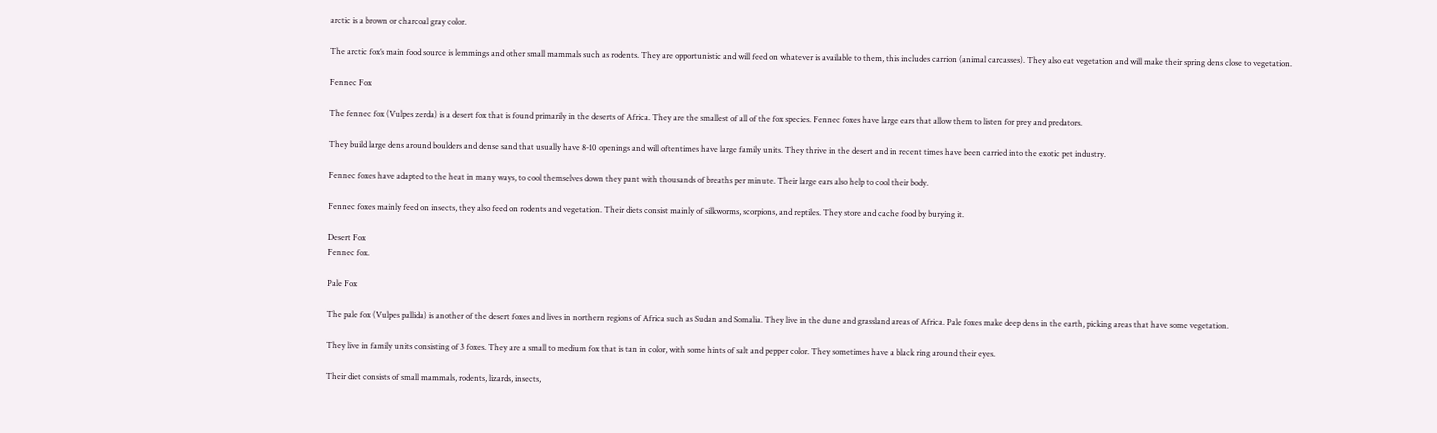arctic is a brown or charcoal gray color.

The arctic fox’s main food source is lemmings and other small mammals such as rodents. They are opportunistic and will feed on whatever is available to them, this includes carrion (animal carcasses). They also eat vegetation and will make their spring dens close to vegetation.

Fennec Fox

The fennec fox (Vulpes zerda) is a desert fox that is found primarily in the deserts of Africa. They are the smallest of all of the fox species. Fennec foxes have large ears that allow them to listen for prey and predators.

They build large dens around boulders and dense sand that usually have 8-10 openings and will oftentimes have large family units. They thrive in the desert and in recent times have been carried into the exotic pet industry.

Fennec foxes have adapted to the heat in many ways, to cool themselves down they pant with thousands of breaths per minute. Their large ears also help to cool their body.

Fennec foxes mainly feed on insects, they also feed on rodents and vegetation. Their diets consist mainly of silkworms, scorpions, and reptiles. They store and cache food by burying it.

Desert Fox
Fennec fox.

Pale Fox

The pale fox (Vulpes pallida) is another of the desert foxes and lives in northern regions of Africa such as Sudan and Somalia. They live in the dune and grassland areas of Africa. Pale foxes make deep dens in the earth, picking areas that have some vegetation.

They live in family units consisting of 3 foxes. They are a small to medium fox that is tan in color, with some hints of salt and pepper color. They sometimes have a black ring around their eyes.

Their diet consists of small mammals, rodents, lizards, insects,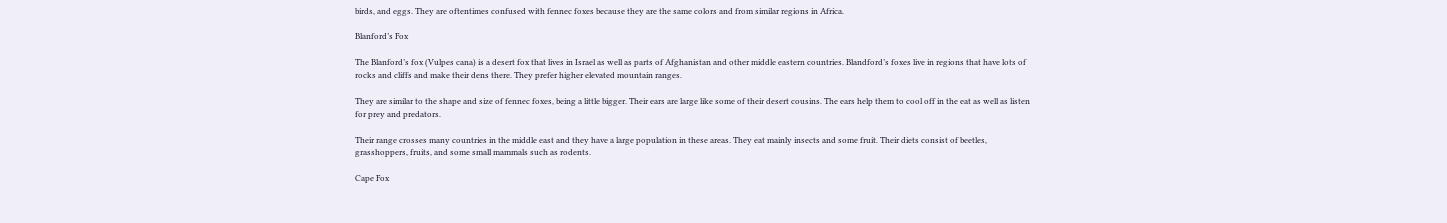birds, and eggs. They are oftentimes confused with fennec foxes because they are the same colors and from similar regions in Africa.

Blanford’s Fox

The Blanford’s fox (Vulpes cana) is a desert fox that lives in Israel as well as parts of Afghanistan and other middle eastern countries. Blandford’s foxes live in regions that have lots of rocks and cliffs and make their dens there. They prefer higher elevated mountain ranges.

They are similar to the shape and size of fennec foxes, being a little bigger. Their ears are large like some of their desert cousins. The ears help them to cool off in the eat as well as listen for prey and predators.

Their range crosses many countries in the middle east and they have a large population in these areas. They eat mainly insects and some fruit. Their diets consist of beetles, grasshoppers, fruits, and some small mammals such as rodents.

Cape Fox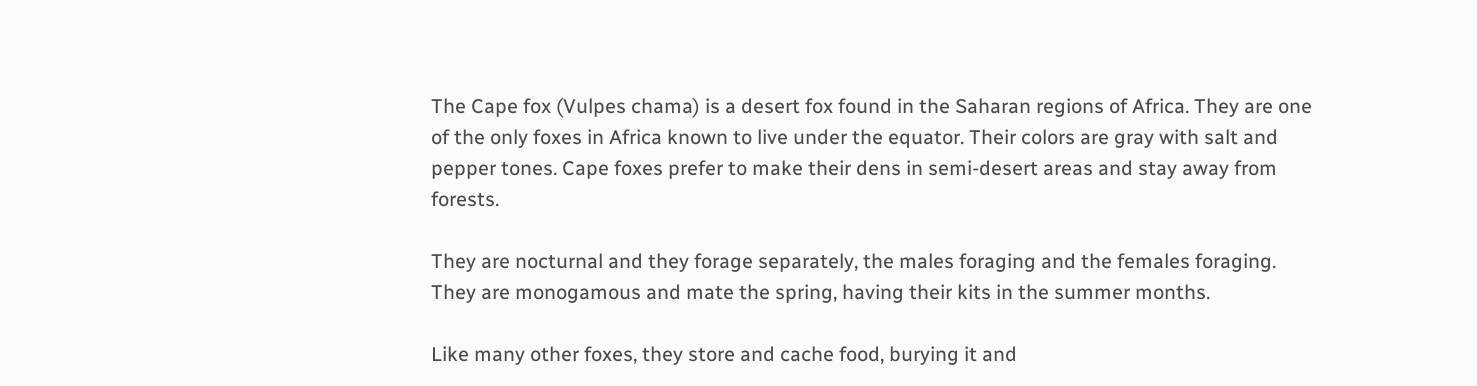The Cape fox (Vulpes chama) is a desert fox found in the Saharan regions of Africa. They are one of the only foxes in Africa known to live under the equator. Their colors are gray with salt and pepper tones. Cape foxes prefer to make their dens in semi-desert areas and stay away from forests.

They are nocturnal and they forage separately, the males foraging and the females foraging. They are monogamous and mate the spring, having their kits in the summer months.

Like many other foxes, they store and cache food, burying it and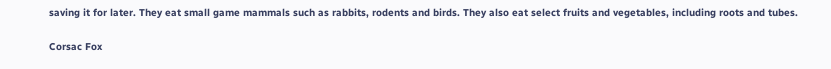saving it for later. They eat small game mammals such as rabbits, rodents and birds. They also eat select fruits and vegetables, including roots and tubes.

Corsac Fox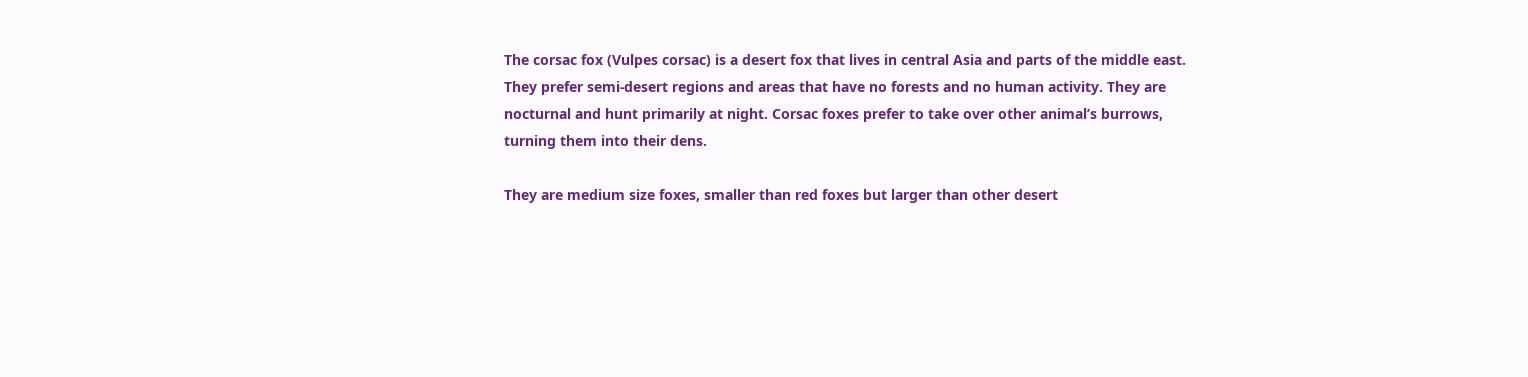The corsac fox (Vulpes corsac) is a desert fox that lives in central Asia and parts of the middle east. They prefer semi-desert regions and areas that have no forests and no human activity. They are nocturnal and hunt primarily at night. Corsac foxes prefer to take over other animal’s burrows, turning them into their dens.

They are medium size foxes, smaller than red foxes but larger than other desert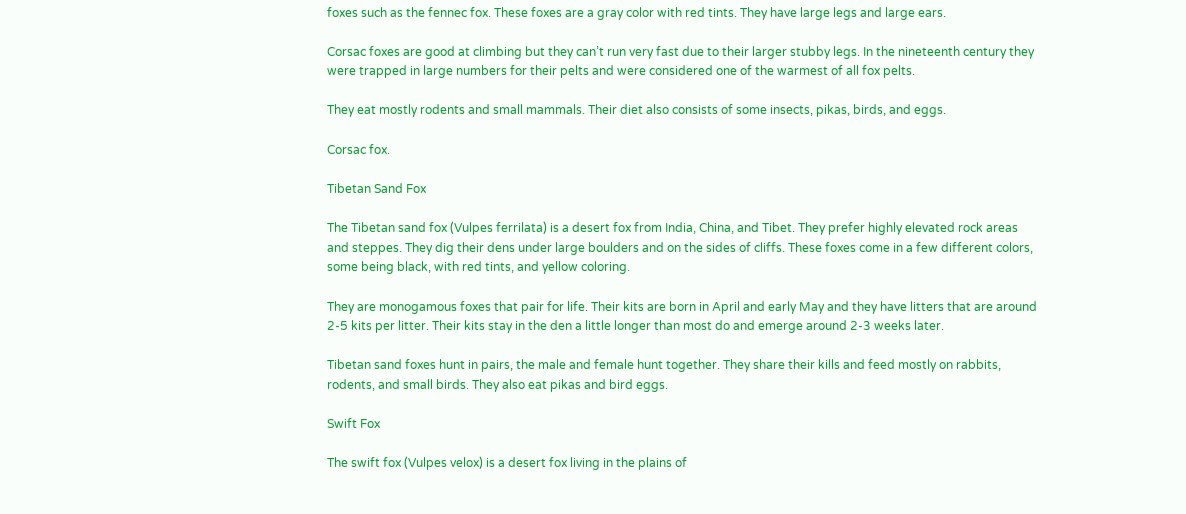foxes such as the fennec fox. These foxes are a gray color with red tints. They have large legs and large ears.

Corsac foxes are good at climbing but they can’t run very fast due to their larger stubby legs. In the nineteenth century they were trapped in large numbers for their pelts and were considered one of the warmest of all fox pelts.

They eat mostly rodents and small mammals. Their diet also consists of some insects, pikas, birds, and eggs.

Corsac fox.

Tibetan Sand Fox

The Tibetan sand fox (Vulpes ferrilata) is a desert fox from India, China, and Tibet. They prefer highly elevated rock areas and steppes. They dig their dens under large boulders and on the sides of cliffs. These foxes come in a few different colors, some being black, with red tints, and yellow coloring.

They are monogamous foxes that pair for life. Their kits are born in April and early May and they have litters that are around 2-5 kits per litter. Their kits stay in the den a little longer than most do and emerge around 2-3 weeks later.

Tibetan sand foxes hunt in pairs, the male and female hunt together. They share their kills and feed mostly on rabbits, rodents, and small birds. They also eat pikas and bird eggs.

Swift Fox

The swift fox (Vulpes velox) is a desert fox living in the plains of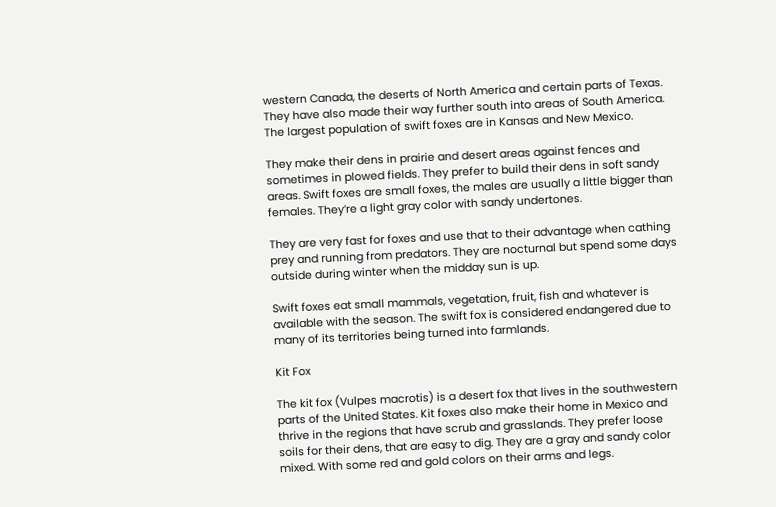western Canada, the deserts of North America and certain parts of Texas. They have also made their way further south into areas of South America. The largest population of swift foxes are in Kansas and New Mexico.

They make their dens in prairie and desert areas against fences and sometimes in plowed fields. They prefer to build their dens in soft sandy areas. Swift foxes are small foxes, the males are usually a little bigger than females. They’re a light gray color with sandy undertones.

They are very fast for foxes and use that to their advantage when cathing prey and running from predators. They are nocturnal but spend some days outside during winter when the midday sun is up.

Swift foxes eat small mammals, vegetation, fruit, fish and whatever is available with the season. The swift fox is considered endangered due to many of its territories being turned into farmlands.

Kit Fox

The kit fox (Vulpes macrotis) is a desert fox that lives in the southwestern parts of the United States. Kit foxes also make their home in Mexico and thrive in the regions that have scrub and grasslands. They prefer loose soils for their dens, that are easy to dig. They are a gray and sandy color mixed. With some red and gold colors on their arms and legs.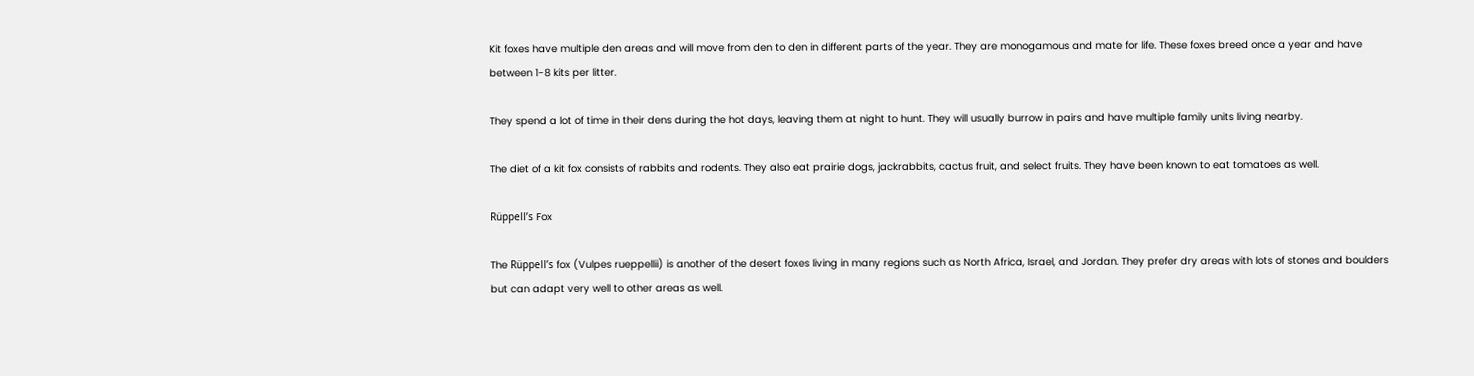Kit foxes have multiple den areas and will move from den to den in different parts of the year. They are monogamous and mate for life. These foxes breed once a year and have between 1-8 kits per litter.

They spend a lot of time in their dens during the hot days, leaving them at night to hunt. They will usually burrow in pairs and have multiple family units living nearby.

The diet of a kit fox consists of rabbits and rodents. They also eat prairie dogs, jackrabbits, cactus fruit, and select fruits. They have been known to eat tomatoes as well.

Rüppell’s Fox

The Rüppell’s fox (Vulpes rueppellii) is another of the desert foxes living in many regions such as North Africa, Israel, and Jordan. They prefer dry areas with lots of stones and boulders but can adapt very well to other areas as well.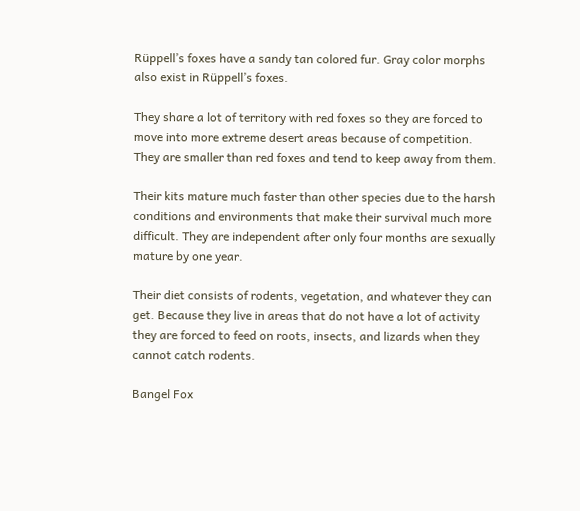Rüppell’s foxes have a sandy tan colored fur. Gray color morphs also exist in Rüppell’s foxes.

They share a lot of territory with red foxes so they are forced to move into more extreme desert areas because of competition. They are smaller than red foxes and tend to keep away from them.

Their kits mature much faster than other species due to the harsh conditions and environments that make their survival much more difficult. They are independent after only four months are sexually mature by one year.

Their diet consists of rodents, vegetation, and whatever they can get. Because they live in areas that do not have a lot of activity they are forced to feed on roots, insects, and lizards when they cannot catch rodents.

Bangel Fox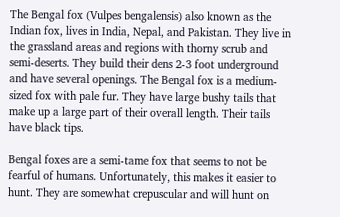The Bengal fox (Vulpes bengalensis) also known as the Indian fox, lives in India, Nepal, and Pakistan. They live in the grassland areas and regions with thorny scrub and semi-deserts. They build their dens 2-3 foot underground and have several openings. The Bengal fox is a medium-sized fox with pale fur. They have large bushy tails that make up a large part of their overall length. Their tails have black tips.

Bengal foxes are a semi-tame fox that seems to not be fearful of humans. Unfortunately, this makes it easier to hunt. They are somewhat crepuscular and will hunt on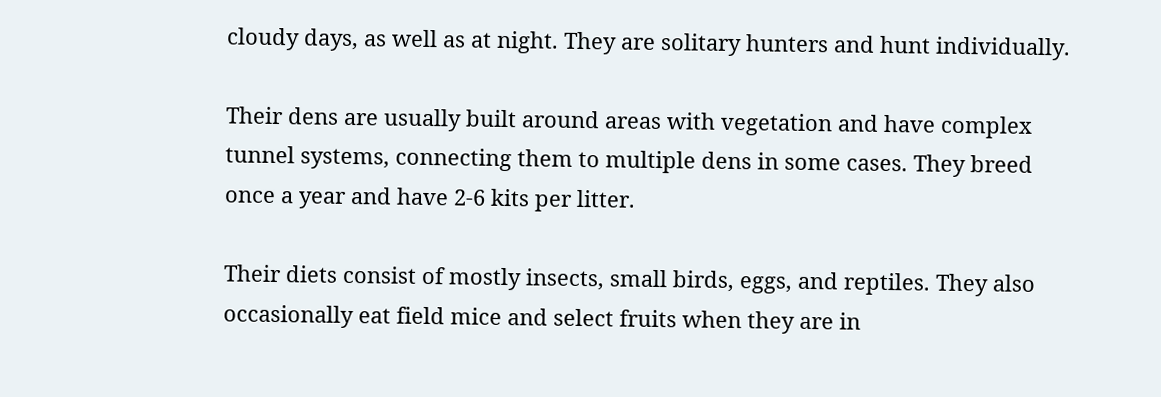cloudy days, as well as at night. They are solitary hunters and hunt individually.

Their dens are usually built around areas with vegetation and have complex tunnel systems, connecting them to multiple dens in some cases. They breed once a year and have 2-6 kits per litter.

Their diets consist of mostly insects, small birds, eggs, and reptiles. They also occasionally eat field mice and select fruits when they are in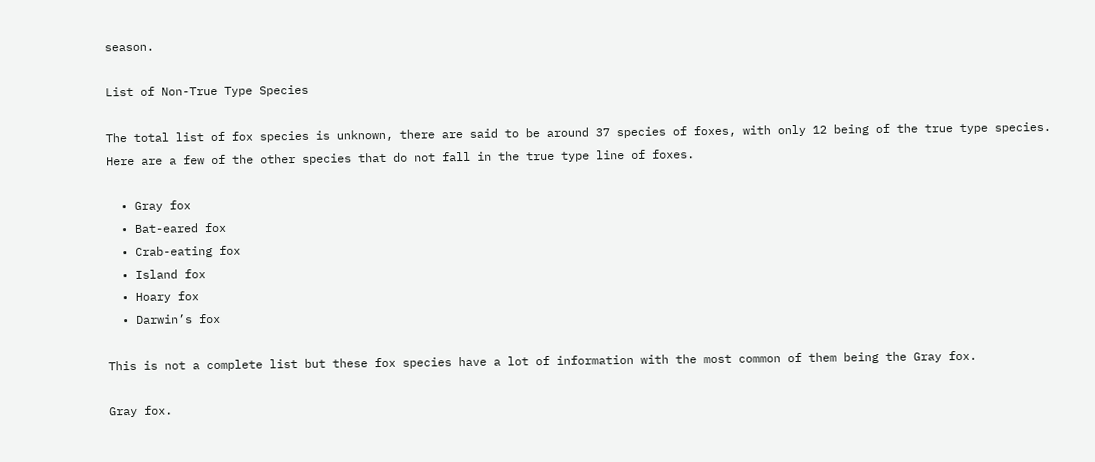season.

List of Non-True Type Species

The total list of fox species is unknown, there are said to be around 37 species of foxes, with only 12 being of the true type species. Here are a few of the other species that do not fall in the true type line of foxes.

  • Gray fox
  • Bat-eared fox
  • Crab-eating fox
  • Island fox
  • Hoary fox
  • Darwin’s fox

This is not a complete list but these fox species have a lot of information with the most common of them being the Gray fox.

Gray fox.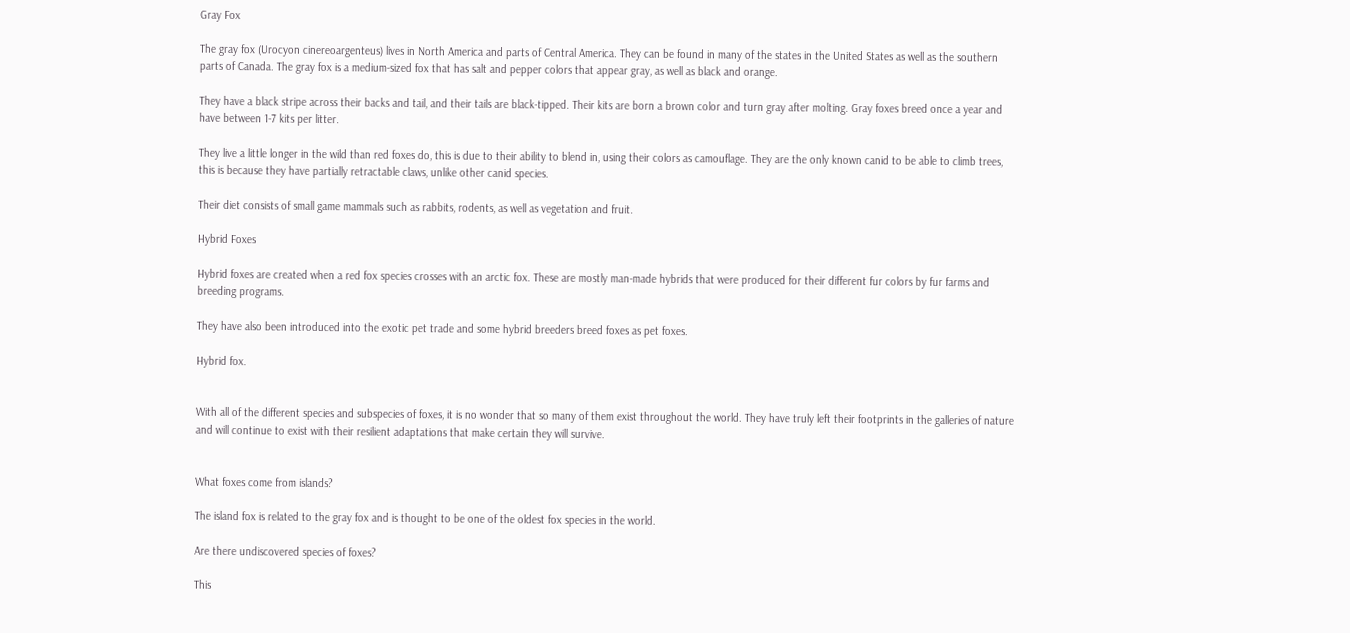Gray Fox

The gray fox (Urocyon cinereoargenteus) lives in North America and parts of Central America. They can be found in many of the states in the United States as well as the southern parts of Canada. The gray fox is a medium-sized fox that has salt and pepper colors that appear gray, as well as black and orange.

They have a black stripe across their backs and tail, and their tails are black-tipped. Their kits are born a brown color and turn gray after molting. Gray foxes breed once a year and have between 1-7 kits per litter.

They live a little longer in the wild than red foxes do, this is due to their ability to blend in, using their colors as camouflage. They are the only known canid to be able to climb trees, this is because they have partially retractable claws, unlike other canid species.

Their diet consists of small game mammals such as rabbits, rodents, as well as vegetation and fruit.

Hybrid Foxes

Hybrid foxes are created when a red fox species crosses with an arctic fox. These are mostly man-made hybrids that were produced for their different fur colors by fur farms and breeding programs.

They have also been introduced into the exotic pet trade and some hybrid breeders breed foxes as pet foxes.

Hybrid fox.


With all of the different species and subspecies of foxes, it is no wonder that so many of them exist throughout the world. They have truly left their footprints in the galleries of nature and will continue to exist with their resilient adaptations that make certain they will survive.


What foxes come from islands?

The island fox is related to the gray fox and is thought to be one of the oldest fox species in the world.

Are there undiscovered species of foxes?

This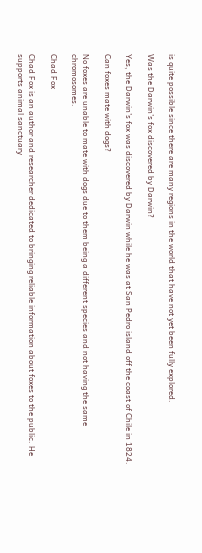is quite possible since there are many regions in the world that have not yet been fully explored.

Was the Darwin’s fox discovered by Darwin?

Yes, the Darwin’s fox was discovered by Darwin while he was at San Pedro island off the coast of Chile in 1824.

Can foxes mate with dogs?

No foxes are unable to mate with dogs due to them being a different species and not having the same chromosomes.

Chad Fox

Chad Fox is an author and researcher dedicated to bringing reliable information about foxes to the public. He supports animal sanctuary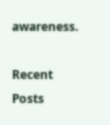awareness.

Recent Posts